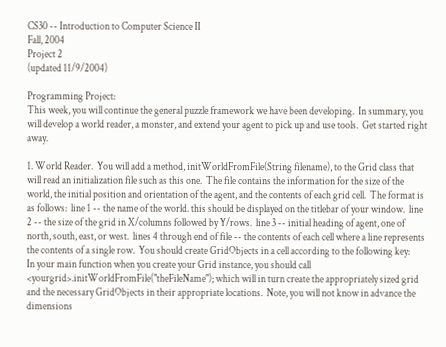CS30 -- Introduction to Computer Science II
Fall, 2004
Project 2
(updated 11/9/2004)

Programming Project:
This week, you will continue the general puzzle framework we have been developing.  In summary, you will develop a world reader, a monster, and extend your agent to pick up and use tools.  Get started right away.

1. World Reader.  You will add a method, initWorldFromFile(String filename), to the Grid class that will read an initialization file such as this one.  The file contains the information for the size of the world, the initial position and orientation of the agent, and the contents of each grid cell.  The format is as follows:  line 1 -- the name of the world. this should be displayed on the titlebar of your window.  line 2 -- the size of the grid in X/columns followed by Y/rows.  line 3 -- initial heading of agent, one of north, south, east, or west.  lines 4 through end of file -- the contents of each cell where a line represents the contents of a single row.  You should create GridObjects in a cell according to the following key:
In your main function when you create your Grid instance, you should call <yourgrid>.initWorldFromFile("theFileName"); which will in turn create the appropriately sized grid and the necessary GridObjects in their appropriate locations.  Note, you will not know in advance the dimensions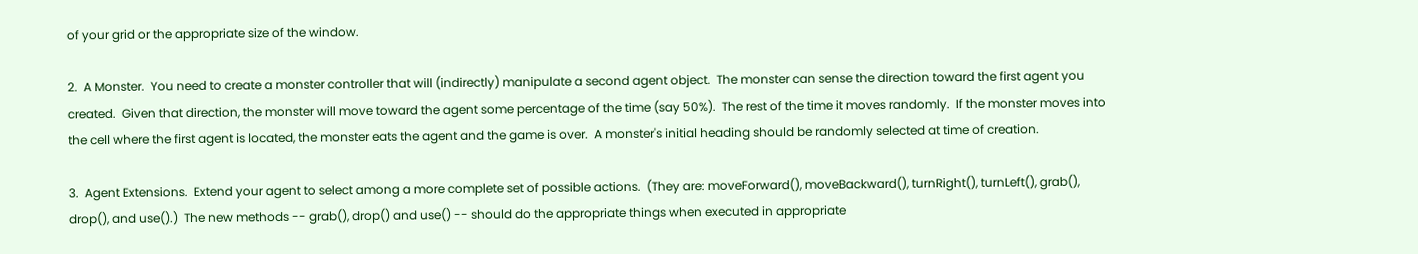of your grid or the appropriate size of the window.

2.  A Monster.  You need to create a monster controller that will (indirectly) manipulate a second agent object.  The monster can sense the direction toward the first agent you created.  Given that direction, the monster will move toward the agent some percentage of the time (say 50%).  The rest of the time it moves randomly.  If the monster moves into the cell where the first agent is located, the monster eats the agent and the game is over.  A monster's initial heading should be randomly selected at time of creation.

3.  Agent Extensions.  Extend your agent to select among a more complete set of possible actions.  (They are: moveForward(), moveBackward(), turnRight(), turnLeft(), grab(), drop(), and use().)  The new methods -- grab(), drop() and use() -- should do the appropriate things when executed in appropriate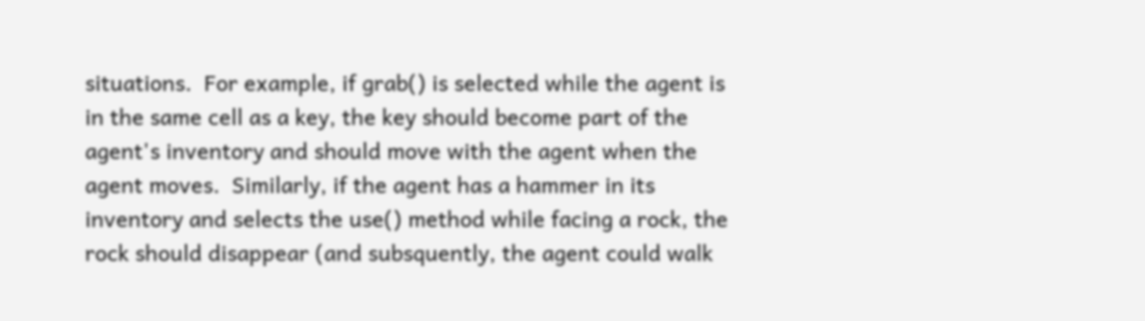situations.  For example, if grab() is selected while the agent is in the same cell as a key, the key should become part of the agent's inventory and should move with the agent when the agent moves.  Similarly, if the agent has a hammer in its inventory and selects the use() method while facing a rock, the rock should disappear (and subsquently, the agent could walk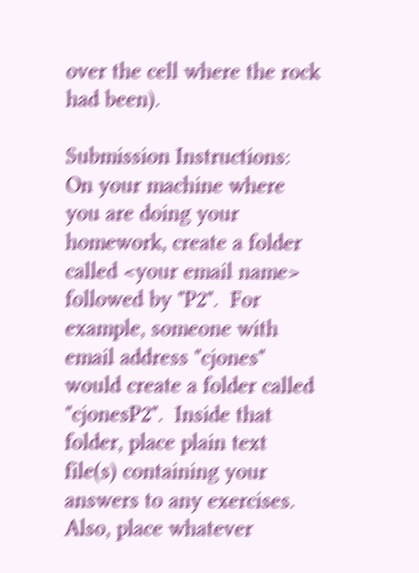over the cell where the rock had been).

Submission Instructions:
On your machine where you are doing your homework, create a folder called <your email name> followed by "P2".  For example, someone with email address "cjones" would create a folder called "cjonesP2".  Inside that folder, place plain text file(s) containing your answers to any exercises.  Also, place whatever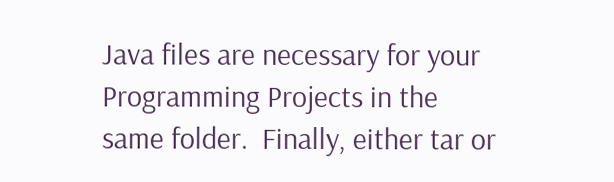Java files are necessary for your Programming Projects in the same folder.  Finally, either tar or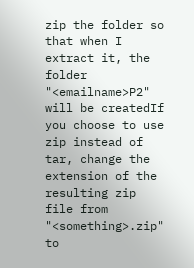zip the folder so that when I extract it, the folder "<emailname>P2" will be createdIf you choose to use zip instead of tar, change the extension of the resulting zip file from "<something>.zip" to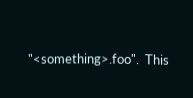"<something>.foo".  This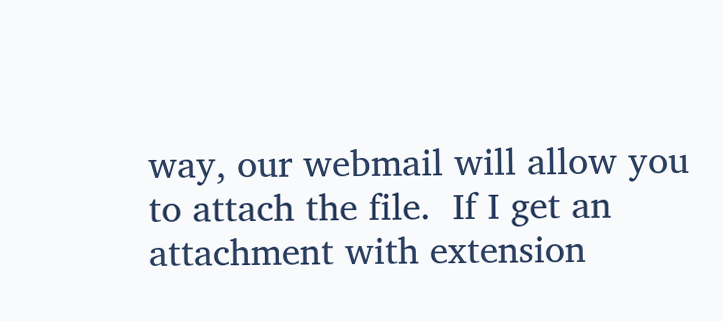way, our webmail will allow you to attach the file.  If I get an attachment with extension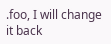.foo, I will change it back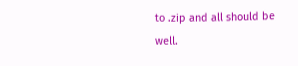to .zip and all should be well.